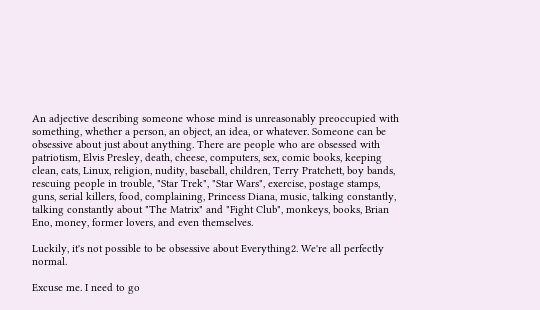An adjective describing someone whose mind is unreasonably preoccupied with something, whether a person, an object, an idea, or whatever. Someone can be obsessive about just about anything. There are people who are obsessed with patriotism, Elvis Presley, death, cheese, computers, sex, comic books, keeping clean, cats, Linux, religion, nudity, baseball, children, Terry Pratchett, boy bands, rescuing people in trouble, "Star Trek", "Star Wars", exercise, postage stamps, guns, serial killers, food, complaining, Princess Diana, music, talking constantly, talking constantly about "The Matrix" and "Fight Club", monkeys, books, Brian Eno, money, former lovers, and even themselves.

Luckily, it's not possible to be obsessive about Everything2. We're all perfectly normal.

Excuse me. I need to go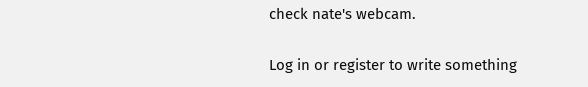check nate's webcam.

Log in or register to write something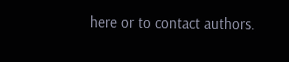here or to contact authors.